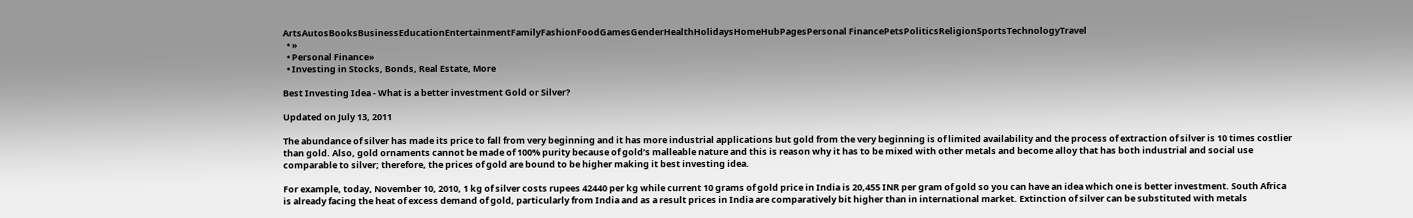ArtsAutosBooksBusinessEducationEntertainmentFamilyFashionFoodGamesGenderHealthHolidaysHomeHubPagesPersonal FinancePetsPoliticsReligionSportsTechnologyTravel
  • »
  • Personal Finance»
  • Investing in Stocks, Bonds, Real Estate, More

Best Investing Idea - What is a better investment Gold or Silver?

Updated on July 13, 2011

The abundance of silver has made its price to fall from very beginning and it has more industrial applications but gold from the very beginning is of limited availability and the process of extraction of silver is 10 times costlier than gold. Also, gold ornaments cannot be made of 100% purity because of gold’s malleable nature and this is reason why it has to be mixed with other metals and become alloy that has both industrial and social use comparable to silver; therefore, the prices of gold are bound to be higher making it best investing idea.

For example, today, November 10, 2010, 1 kg of silver costs rupees 42440 per kg while current 10 grams of gold price in India is 20,455 INR per gram of gold so you can have an idea which one is better investment. South Africa is already facing the heat of excess demand of gold, particularly from India and as a result prices in India are comparatively bit higher than in international market. Extinction of silver can be substituted with metals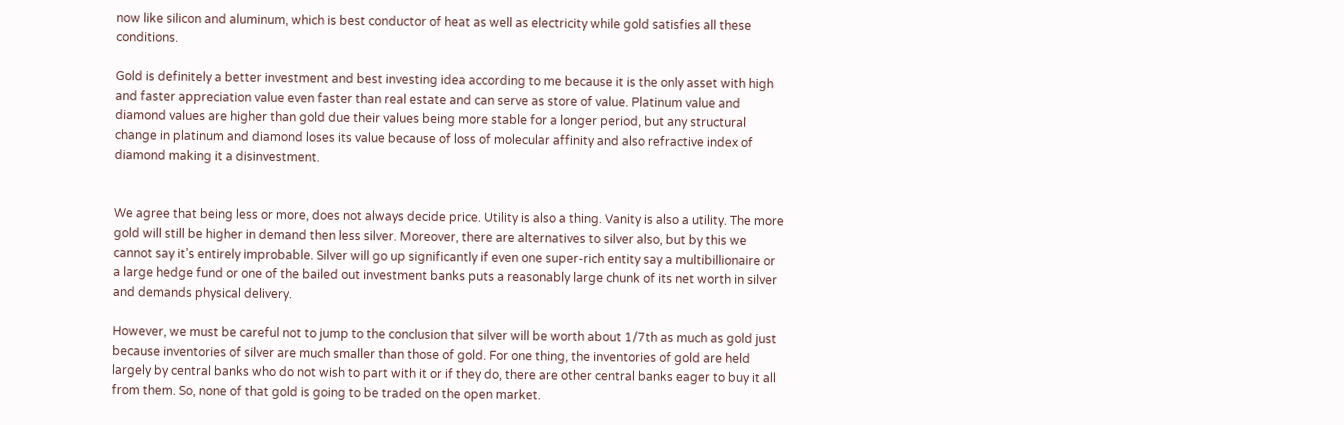now like silicon and aluminum, which is best conductor of heat as well as electricity while gold satisfies all these conditions.

Gold is definitely a better investment and best investing idea according to me because it is the only asset with high and faster appreciation value even faster than real estate and can serve as store of value. Platinum value and diamond values are higher than gold due their values being more stable for a longer period, but any structural change in platinum and diamond loses its value because of loss of molecular affinity and also refractive index of diamond making it a disinvestment.


We agree that being less or more, does not always decide price. Utility is also a thing. Vanity is also a utility. The more gold will still be higher in demand then less silver. Moreover, there are alternatives to silver also, but by this we cannot say it’s entirely improbable. Silver will go up significantly if even one super-rich entity say a multibillionaire or a large hedge fund or one of the bailed out investment banks puts a reasonably large chunk of its net worth in silver and demands physical delivery.

However, we must be careful not to jump to the conclusion that silver will be worth about 1/7th as much as gold just because inventories of silver are much smaller than those of gold. For one thing, the inventories of gold are held largely by central banks who do not wish to part with it or if they do, there are other central banks eager to buy it all from them. So, none of that gold is going to be traded on the open market.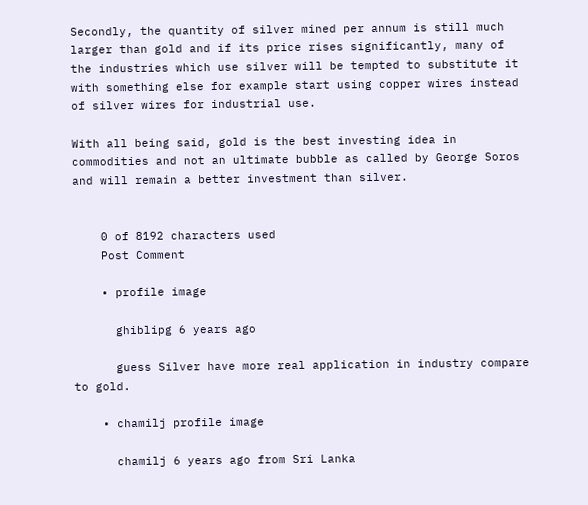Secondly, the quantity of silver mined per annum is still much larger than gold and if its price rises significantly, many of the industries which use silver will be tempted to substitute it with something else for example start using copper wires instead of silver wires for industrial use.

With all being said, gold is the best investing idea in commodities and not an ultimate bubble as called by George Soros and will remain a better investment than silver.


    0 of 8192 characters used
    Post Comment

    • profile image

      ghiblipg 6 years ago

      guess Silver have more real application in industry compare to gold.

    • chamilj profile image

      chamilj 6 years ago from Sri Lanka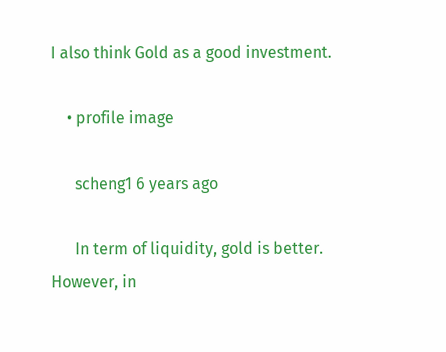I also think Gold as a good investment.

    • profile image

      scheng1 6 years ago

      In term of liquidity, gold is better. However, in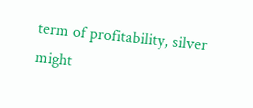term of profitability, silver might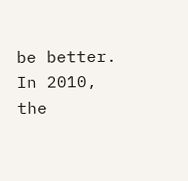be better. In 2010, the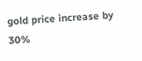gold price increase by 30%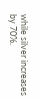while silver increases by 70%.